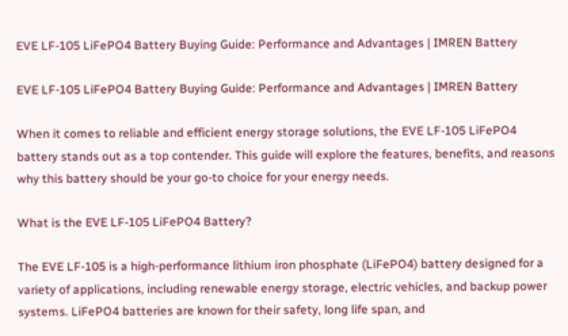EVE LF-105 LiFePO4 Battery Buying Guide: Performance and Advantages | IMREN Battery

EVE LF-105 LiFePO4 Battery Buying Guide: Performance and Advantages | IMREN Battery

When it comes to reliable and efficient energy storage solutions, the EVE LF-105 LiFePO4 battery stands out as a top contender. This guide will explore the features, benefits, and reasons why this battery should be your go-to choice for your energy needs.

What is the EVE LF-105 LiFePO4 Battery?

The EVE LF-105 is a high-performance lithium iron phosphate (LiFePO4) battery designed for a variety of applications, including renewable energy storage, electric vehicles, and backup power systems. LiFePO4 batteries are known for their safety, long life span, and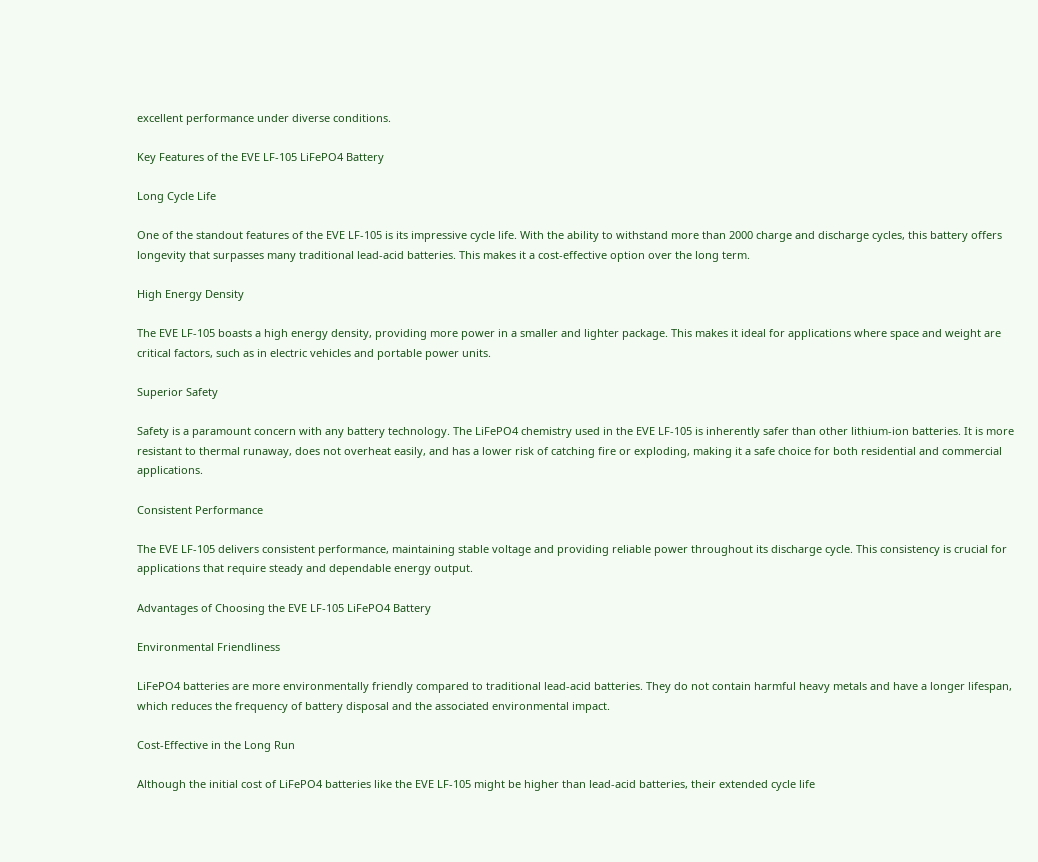excellent performance under diverse conditions.

Key Features of the EVE LF-105 LiFePO4 Battery

Long Cycle Life

One of the standout features of the EVE LF-105 is its impressive cycle life. With the ability to withstand more than 2000 charge and discharge cycles, this battery offers longevity that surpasses many traditional lead-acid batteries. This makes it a cost-effective option over the long term.

High Energy Density

The EVE LF-105 boasts a high energy density, providing more power in a smaller and lighter package. This makes it ideal for applications where space and weight are critical factors, such as in electric vehicles and portable power units.

Superior Safety

Safety is a paramount concern with any battery technology. The LiFePO4 chemistry used in the EVE LF-105 is inherently safer than other lithium-ion batteries. It is more resistant to thermal runaway, does not overheat easily, and has a lower risk of catching fire or exploding, making it a safe choice for both residential and commercial applications.

Consistent Performance

The EVE LF-105 delivers consistent performance, maintaining stable voltage and providing reliable power throughout its discharge cycle. This consistency is crucial for applications that require steady and dependable energy output.

Advantages of Choosing the EVE LF-105 LiFePO4 Battery

Environmental Friendliness

LiFePO4 batteries are more environmentally friendly compared to traditional lead-acid batteries. They do not contain harmful heavy metals and have a longer lifespan, which reduces the frequency of battery disposal and the associated environmental impact.

Cost-Effective in the Long Run

Although the initial cost of LiFePO4 batteries like the EVE LF-105 might be higher than lead-acid batteries, their extended cycle life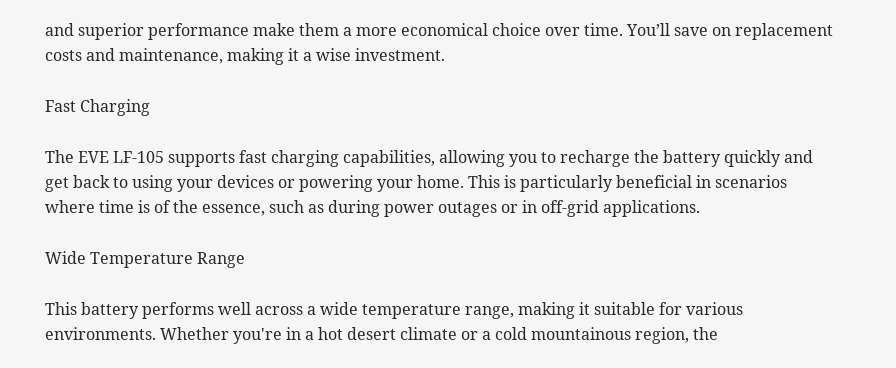and superior performance make them a more economical choice over time. You’ll save on replacement costs and maintenance, making it a wise investment.

Fast Charging

The EVE LF-105 supports fast charging capabilities, allowing you to recharge the battery quickly and get back to using your devices or powering your home. This is particularly beneficial in scenarios where time is of the essence, such as during power outages or in off-grid applications.

Wide Temperature Range

This battery performs well across a wide temperature range, making it suitable for various environments. Whether you're in a hot desert climate or a cold mountainous region, the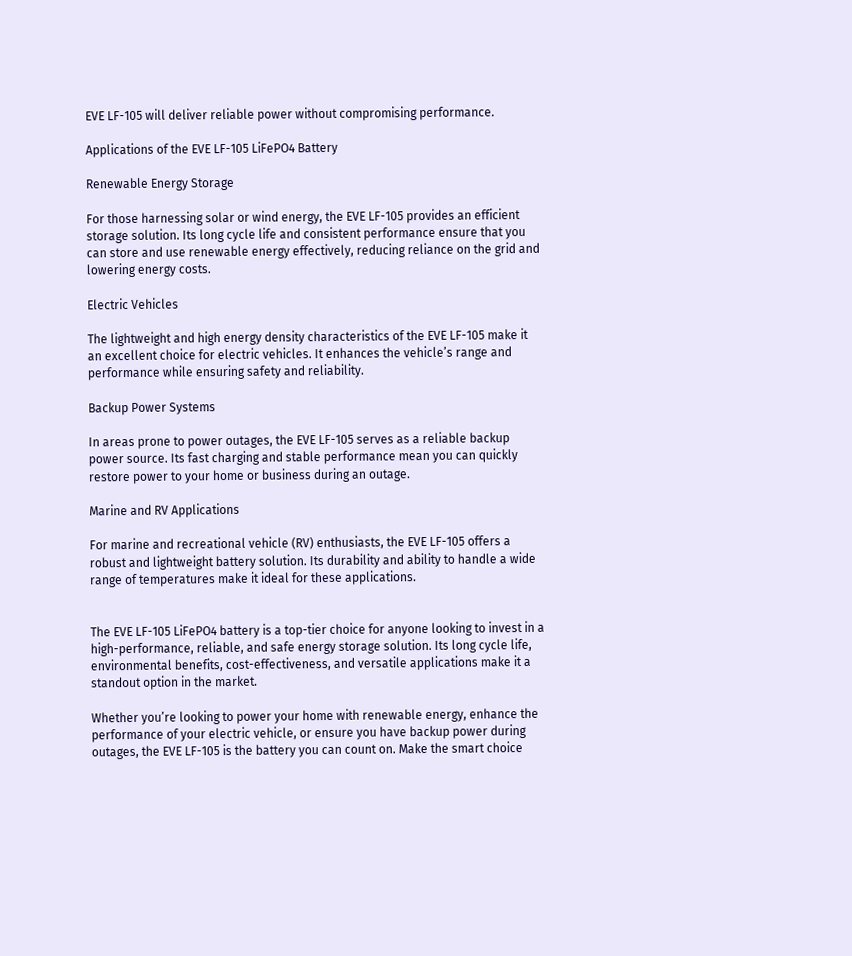EVE LF-105 will deliver reliable power without compromising performance.

Applications of the EVE LF-105 LiFePO4 Battery

Renewable Energy Storage

For those harnessing solar or wind energy, the EVE LF-105 provides an efficient storage solution. Its long cycle life and consistent performance ensure that you can store and use renewable energy effectively, reducing reliance on the grid and lowering energy costs.

Electric Vehicles

The lightweight and high energy density characteristics of the EVE LF-105 make it an excellent choice for electric vehicles. It enhances the vehicle’s range and performance while ensuring safety and reliability.

Backup Power Systems

In areas prone to power outages, the EVE LF-105 serves as a reliable backup power source. Its fast charging and stable performance mean you can quickly restore power to your home or business during an outage.

Marine and RV Applications

For marine and recreational vehicle (RV) enthusiasts, the EVE LF-105 offers a robust and lightweight battery solution. Its durability and ability to handle a wide range of temperatures make it ideal for these applications.


The EVE LF-105 LiFePO4 battery is a top-tier choice for anyone looking to invest in a high-performance, reliable, and safe energy storage solution. Its long cycle life, environmental benefits, cost-effectiveness, and versatile applications make it a standout option in the market.

Whether you’re looking to power your home with renewable energy, enhance the performance of your electric vehicle, or ensure you have backup power during outages, the EVE LF-105 is the battery you can count on. Make the smart choice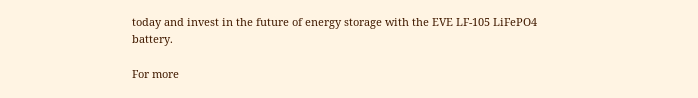today and invest in the future of energy storage with the EVE LF-105 LiFePO4 battery.

For more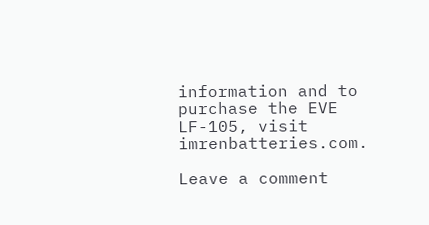information and to purchase the EVE LF-105, visit imrenbatteries.com.

Leave a comment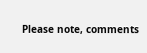Please note, comments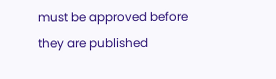must be approved before they are published